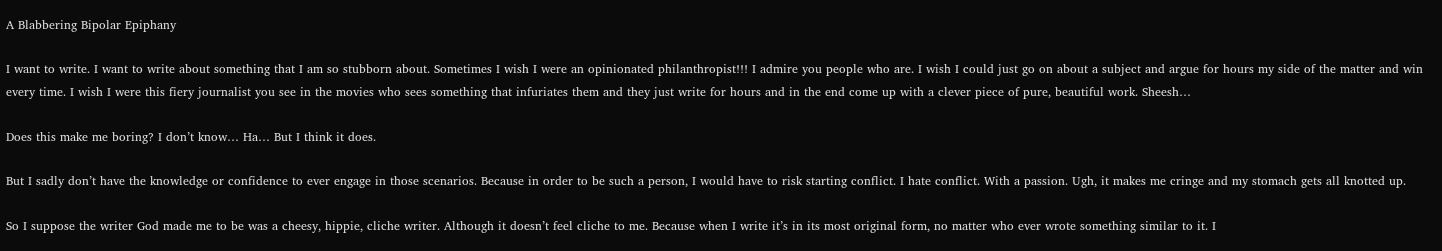A Blabbering Bipolar Epiphany

I want to write. I want to write about something that I am so stubborn about. Sometimes I wish I were an opinionated philanthropist!!! I admire you people who are. I wish I could just go on about a subject and argue for hours my side of the matter and win every time. I wish I were this fiery journalist you see in the movies who sees something that infuriates them and they just write for hours and in the end come up with a clever piece of pure, beautiful work. Sheesh…

Does this make me boring? I don’t know… Ha… But I think it does.

But I sadly don’t have the knowledge or confidence to ever engage in those scenarios. Because in order to be such a person, I would have to risk starting conflict. I hate conflict. With a passion. Ugh, it makes me cringe and my stomach gets all knotted up.

So I suppose the writer God made me to be was a cheesy, hippie, cliche writer. Although it doesn’t feel cliche to me. Because when I write it’s in its most original form, no matter who ever wrote something similar to it. I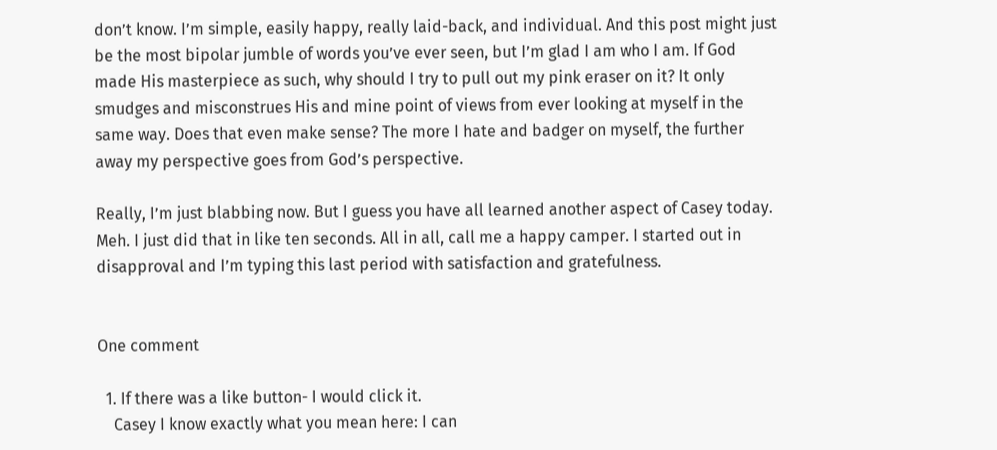don’t know. I’m simple, easily happy, really laid-back, and individual. And this post might just be the most bipolar jumble of words you’ve ever seen, but I’m glad I am who I am. If God made His masterpiece as such, why should I try to pull out my pink eraser on it? It only smudges and misconstrues His and mine point of views from ever looking at myself in the same way. Does that even make sense? The more I hate and badger on myself, the further away my perspective goes from God’s perspective.

Really, I’m just blabbing now. But I guess you have all learned another aspect of Casey today. Meh. I just did that in like ten seconds. All in all, call me a happy camper. I started out in disapproval and I’m typing this last period with satisfaction and gratefulness.


One comment

  1. If there was a like button- I would click it.
    Casey I know exactly what you mean here: I can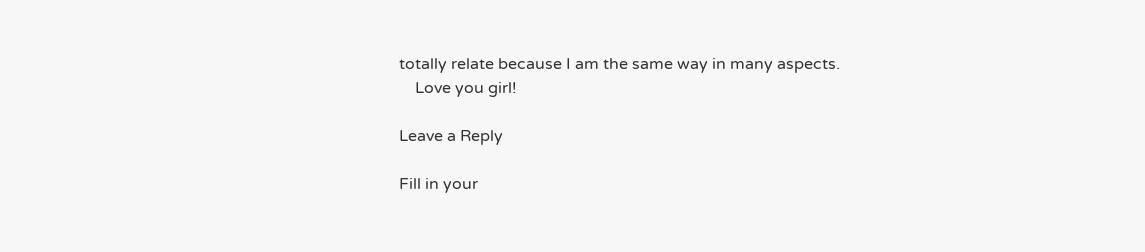totally relate because I am the same way in many aspects.
    Love you girl!

Leave a Reply

Fill in your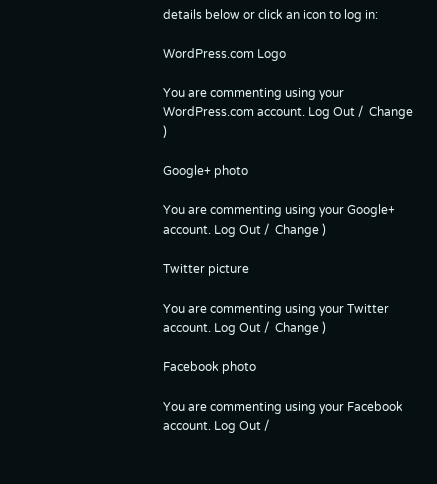details below or click an icon to log in:

WordPress.com Logo

You are commenting using your WordPress.com account. Log Out /  Change )

Google+ photo

You are commenting using your Google+ account. Log Out /  Change )

Twitter picture

You are commenting using your Twitter account. Log Out /  Change )

Facebook photo

You are commenting using your Facebook account. Log Out /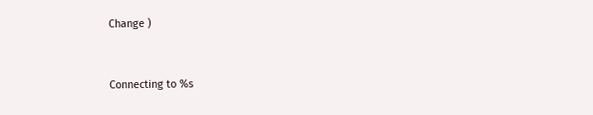Change )


Connecting to %s